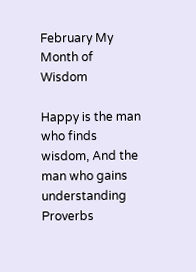February My Month of Wisdom

Happy is the man who finds wisdom, And the man who gains understanding Proverbs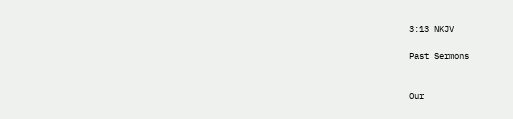3:13 NKJV

Past Sermons


Our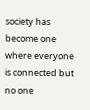society has become one where everyone is connected but no one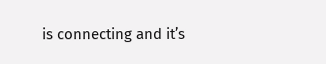is connecting and it’s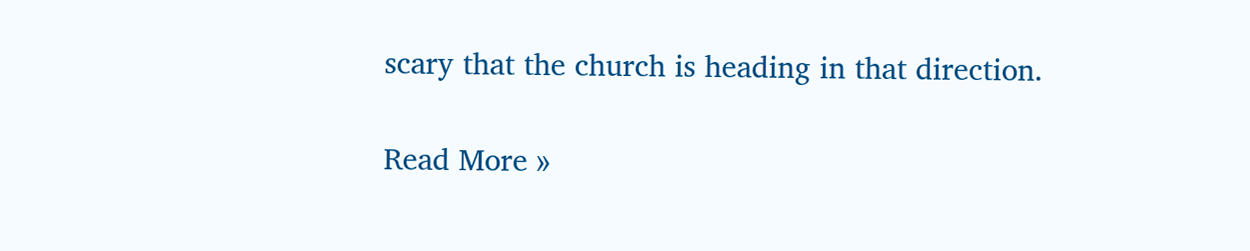scary that the church is heading in that direction.

Read More »